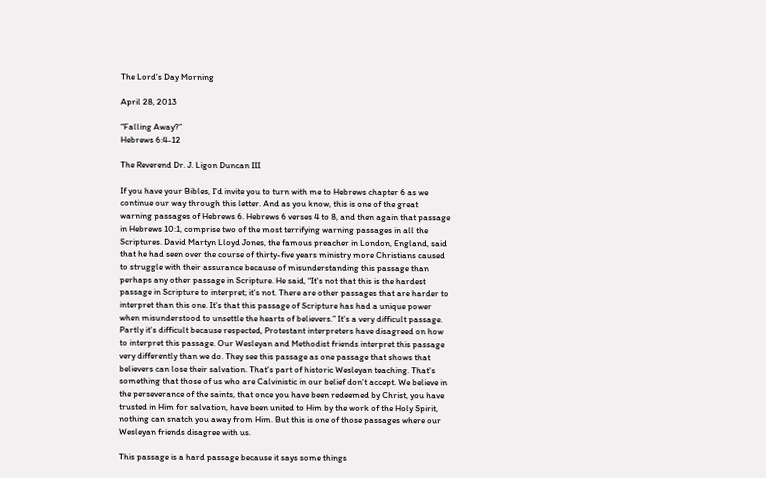The Lord's Day Morning

April 28, 2013

“Falling Away?”
Hebrews 6:4-12

The Reverend Dr. J. Ligon Duncan III

If you have your Bibles, I'd invite you to turn with me to Hebrews chapter 6 as we continue our way through this letter. And as you know, this is one of the great warning passages of Hebrews 6. Hebrews 6 verses 4 to 8, and then again that passage in Hebrews 10:1, comprise two of the most terrifying warning passages in all the Scriptures. David Martyn Lloyd Jones, the famous preacher in London, England, said that he had seen over the course of thirty-five years ministry more Christians caused to struggle with their assurance because of misunderstanding this passage than perhaps any other passage in Scripture. He said, “It's not that this is the hardest passage in Scripture to interpret; it's not. There are other passages that are harder to interpret than this one. It's that this passage of Scripture has had a unique power when misunderstood to unsettle the hearts of believers.” It's a very difficult passage. Partly it's difficult because respected, Protestant interpreters have disagreed on how to interpret this passage. Our Wesleyan and Methodist friends interpret this passage very differently than we do. They see this passage as one passage that shows that believers can lose their salvation. That's part of historic Wesleyan teaching. That's something that those of us who are Calvinistic in our belief don't accept. We believe in the perseverance of the saints, that once you have been redeemed by Christ, you have trusted in Him for salvation, have been united to Him by the work of the Holy Spirit, nothing can snatch you away from Him. But this is one of those passages where our Wesleyan friends disagree with us.

This passage is a hard passage because it says some things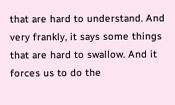that are hard to understand. And very frankly, it says some things that are hard to swallow. And it forces us to do the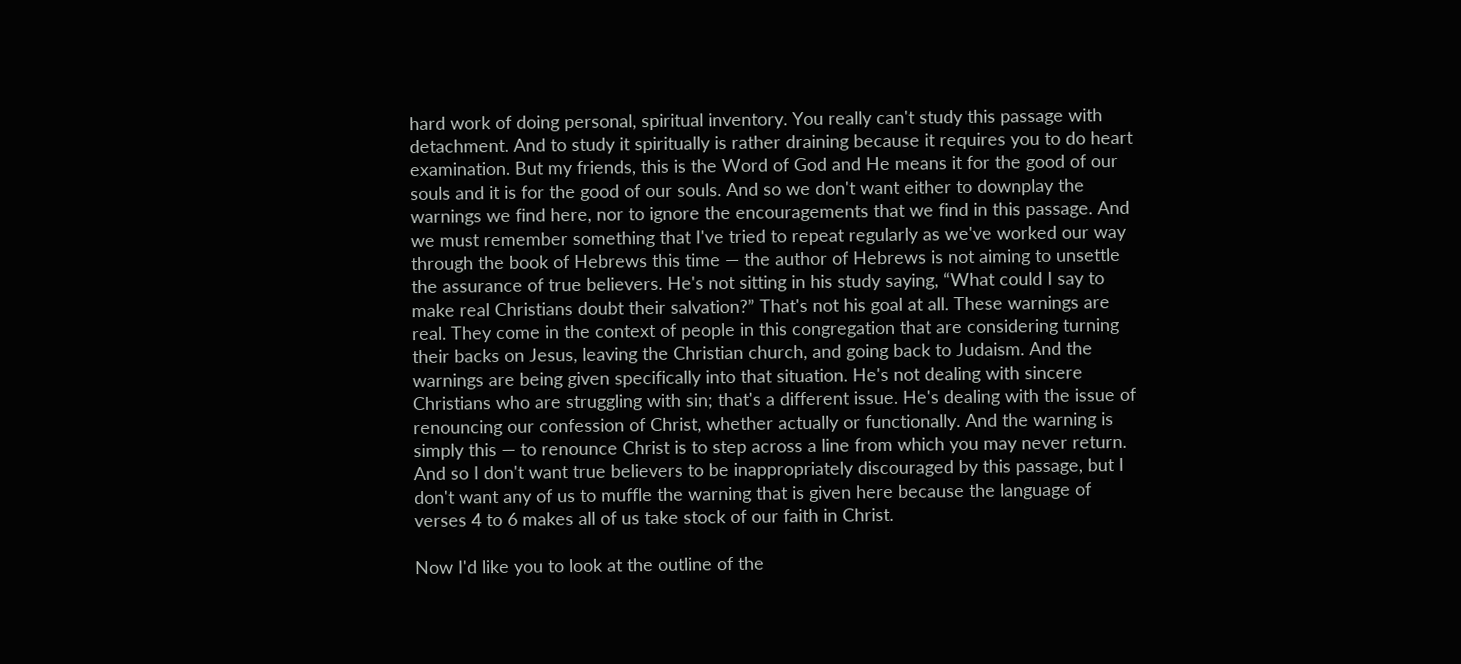hard work of doing personal, spiritual inventory. You really can't study this passage with detachment. And to study it spiritually is rather draining because it requires you to do heart examination. But my friends, this is the Word of God and He means it for the good of our souls and it is for the good of our souls. And so we don't want either to downplay the warnings we find here, nor to ignore the encouragements that we find in this passage. And we must remember something that I've tried to repeat regularly as we've worked our way through the book of Hebrews this time — the author of Hebrews is not aiming to unsettle the assurance of true believers. He's not sitting in his study saying, “What could I say to make real Christians doubt their salvation?” That's not his goal at all. These warnings are real. They come in the context of people in this congregation that are considering turning their backs on Jesus, leaving the Christian church, and going back to Judaism. And the warnings are being given specifically into that situation. He's not dealing with sincere Christians who are struggling with sin; that's a different issue. He's dealing with the issue of renouncing our confession of Christ, whether actually or functionally. And the warning is simply this — to renounce Christ is to step across a line from which you may never return. And so I don't want true believers to be inappropriately discouraged by this passage, but I don't want any of us to muffle the warning that is given here because the language of verses 4 to 6 makes all of us take stock of our faith in Christ.

Now I'd like you to look at the outline of the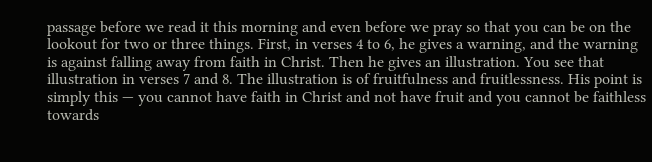passage before we read it this morning and even before we pray so that you can be on the lookout for two or three things. First, in verses 4 to 6, he gives a warning, and the warning is against falling away from faith in Christ. Then he gives an illustration. You see that illustration in verses 7 and 8. The illustration is of fruitfulness and fruitlessness. His point is simply this — you cannot have faith in Christ and not have fruit and you cannot be faithless towards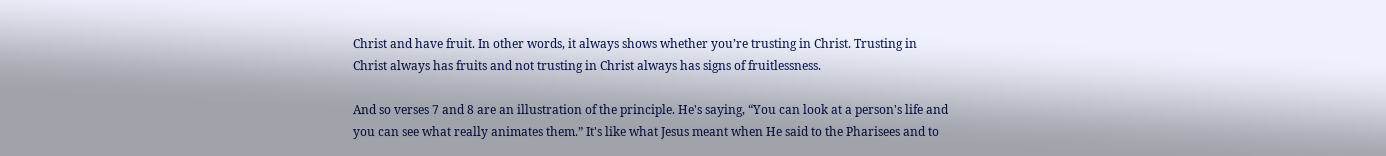Christ and have fruit. In other words, it always shows whether you’re trusting in Christ. Trusting in Christ always has fruits and not trusting in Christ always has signs of fruitlessness.

And so verses 7 and 8 are an illustration of the principle. He's saying, “You can look at a person's life and you can see what really animates them.” It's like what Jesus meant when He said to the Pharisees and to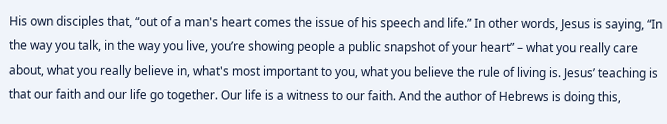His own disciples that, “out of a man's heart comes the issue of his speech and life.” In other words, Jesus is saying, “In the way you talk, in the way you live, you’re showing people a public snapshot of your heart” – what you really care about, what you really believe in, what's most important to you, what you believe the rule of living is. Jesus’ teaching is that our faith and our life go together. Our life is a witness to our faith. And the author of Hebrews is doing this,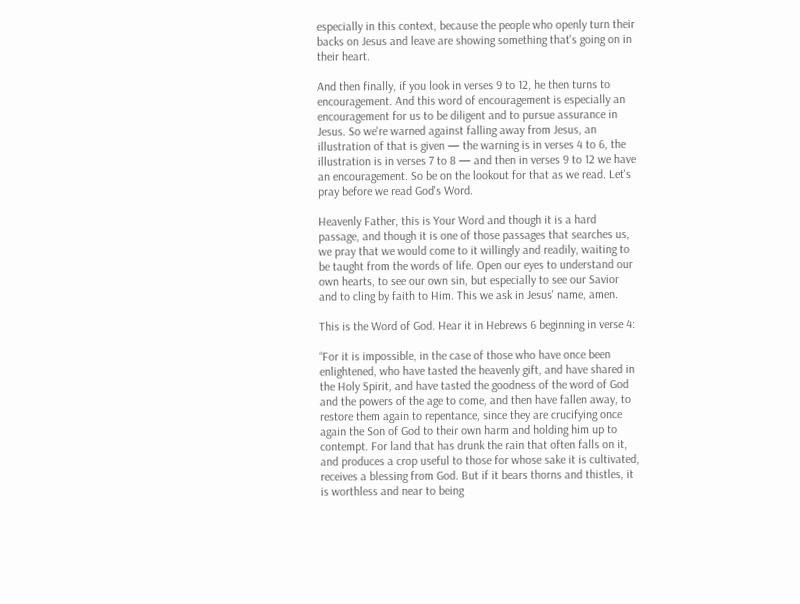especially in this context, because the people who openly turn their backs on Jesus and leave are showing something that's going on in their heart.

And then finally, if you look in verses 9 to 12, he then turns to encouragement. And this word of encouragement is especially an encouragement for us to be diligent and to pursue assurance in Jesus. So we're warned against falling away from Jesus, an illustration of that is given — the warning is in verses 4 to 6, the illustration is in verses 7 to 8 — and then in verses 9 to 12 we have an encouragement. So be on the lookout for that as we read. Let's pray before we read God's Word.

Heavenly Father, this is Your Word and though it is a hard passage, and though it is one of those passages that searches us, we pray that we would come to it willingly and readily, waiting to be taught from the words of life. Open our eyes to understand our own hearts, to see our own sin, but especially to see our Savior and to cling by faith to Him. This we ask in Jesus' name, amen.

This is the Word of God. Hear it in Hebrews 6 beginning in verse 4:

“For it is impossible, in the case of those who have once been enlightened, who have tasted the heavenly gift, and have shared in the Holy Spirit, and have tasted the goodness of the word of God and the powers of the age to come, and then have fallen away, to restore them again to repentance, since they are crucifying once again the Son of God to their own harm and holding him up to contempt. For land that has drunk the rain that often falls on it, and produces a crop useful to those for whose sake it is cultivated, receives a blessing from God. But if it bears thorns and thistles, it is worthless and near to being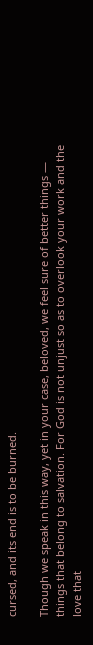cursed, and its end is to be burned.

Though we speak in this way, yet in your case, beloved, we feel sure of better things — things that belong to salvation. For God is not unjust so as to overlook your work and the love that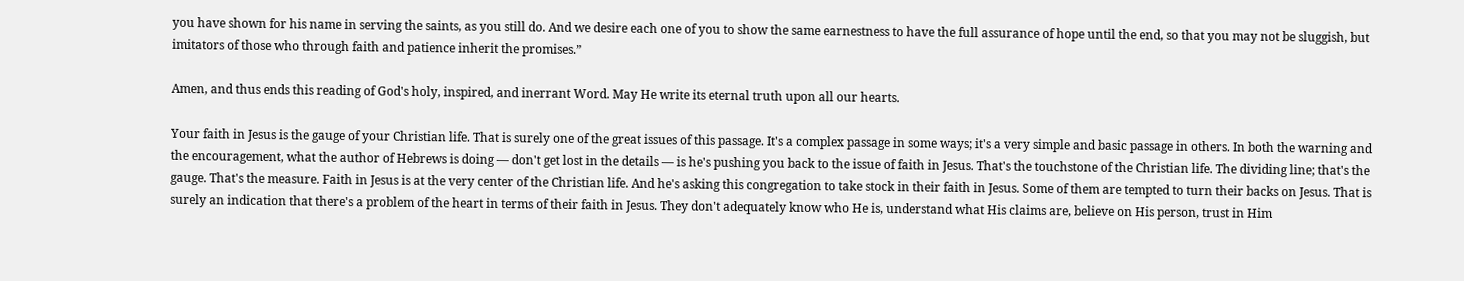you have shown for his name in serving the saints, as you still do. And we desire each one of you to show the same earnestness to have the full assurance of hope until the end, so that you may not be sluggish, but imitators of those who through faith and patience inherit the promises.”

Amen, and thus ends this reading of God's holy, inspired, and inerrant Word. May He write its eternal truth upon all our hearts.

Your faith in Jesus is the gauge of your Christian life. That is surely one of the great issues of this passage. It's a complex passage in some ways; it's a very simple and basic passage in others. In both the warning and the encouragement, what the author of Hebrews is doing — don't get lost in the details — is he's pushing you back to the issue of faith in Jesus. That's the touchstone of the Christian life. The dividing line; that's the gauge. That's the measure. Faith in Jesus is at the very center of the Christian life. And he's asking this congregation to take stock in their faith in Jesus. Some of them are tempted to turn their backs on Jesus. That is surely an indication that there's a problem of the heart in terms of their faith in Jesus. They don't adequately know who He is, understand what His claims are, believe on His person, trust in Him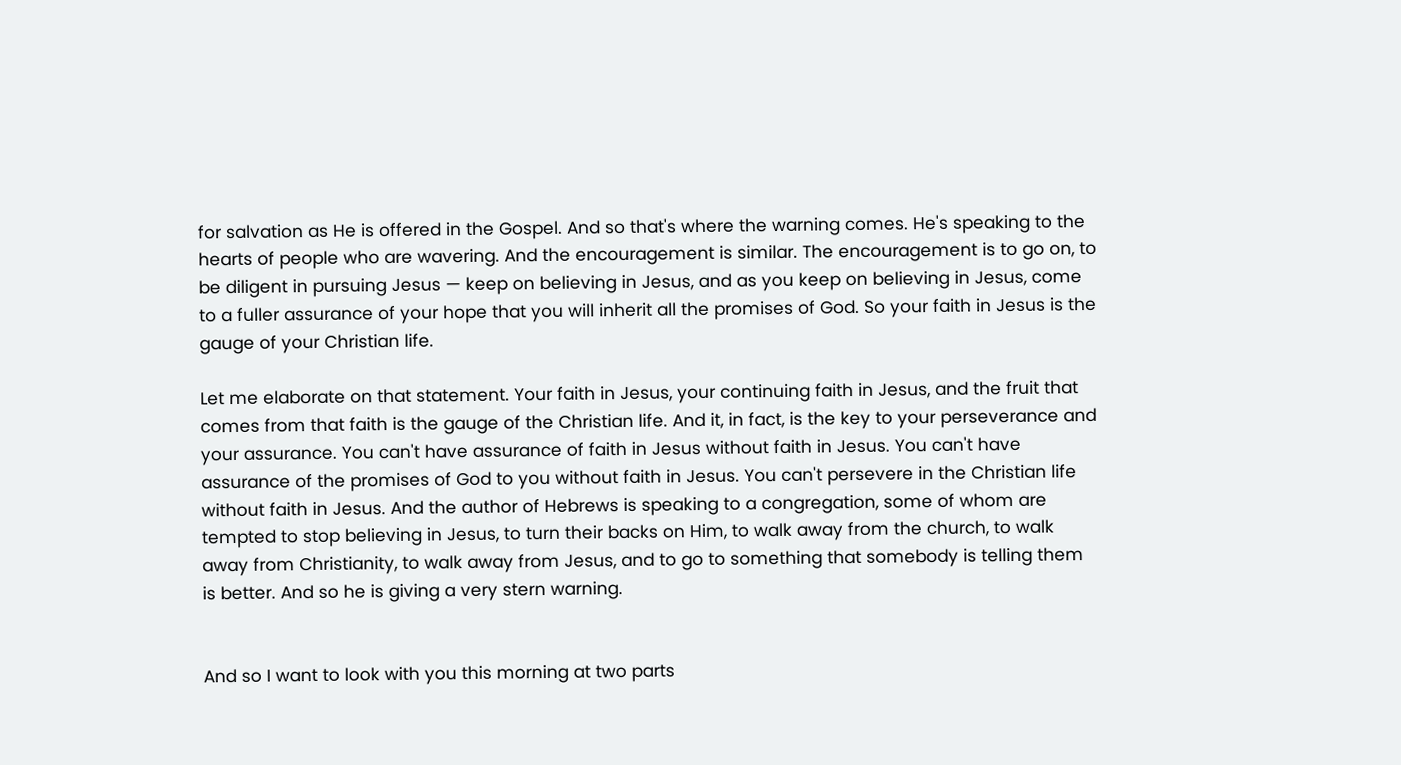for salvation as He is offered in the Gospel. And so that's where the warning comes. He's speaking to the hearts of people who are wavering. And the encouragement is similar. The encouragement is to go on, to be diligent in pursuing Jesus — keep on believing in Jesus, and as you keep on believing in Jesus, come to a fuller assurance of your hope that you will inherit all the promises of God. So your faith in Jesus is the gauge of your Christian life.

Let me elaborate on that statement. Your faith in Jesus, your continuing faith in Jesus, and the fruit that comes from that faith is the gauge of the Christian life. And it, in fact, is the key to your perseverance and your assurance. You can't have assurance of faith in Jesus without faith in Jesus. You can't have assurance of the promises of God to you without faith in Jesus. You can't persevere in the Christian life without faith in Jesus. And the author of Hebrews is speaking to a congregation, some of whom are tempted to stop believing in Jesus, to turn their backs on Him, to walk away from the church, to walk away from Christianity, to walk away from Jesus, and to go to something that somebody is telling them is better. And so he is giving a very stern warning.


And so I want to look with you this morning at two parts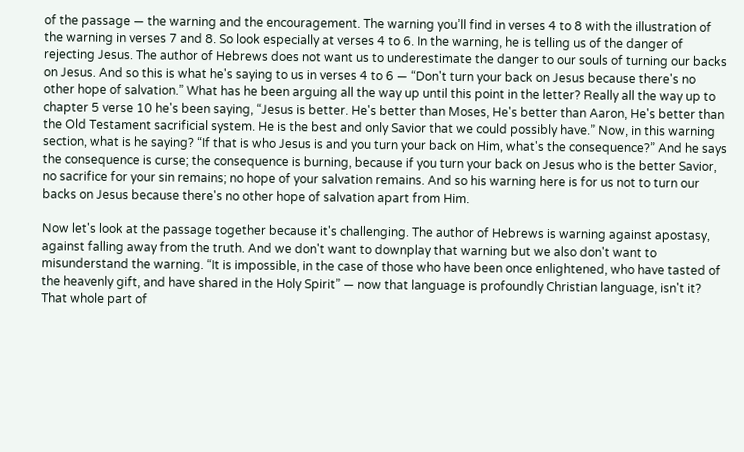of the passage — the warning and the encouragement. The warning you’ll find in verses 4 to 8 with the illustration of the warning in verses 7 and 8. So look especially at verses 4 to 6. In the warning, he is telling us of the danger of rejecting Jesus. The author of Hebrews does not want us to underestimate the danger to our souls of turning our backs on Jesus. And so this is what he's saying to us in verses 4 to 6 — “Don't turn your back on Jesus because there's no other hope of salvation.” What has he been arguing all the way up until this point in the letter? Really all the way up to chapter 5 verse 10 he's been saying, “Jesus is better. He's better than Moses, He's better than Aaron, He's better than the Old Testament sacrificial system. He is the best and only Savior that we could possibly have.” Now, in this warning section, what is he saying? “If that is who Jesus is and you turn your back on Him, what's the consequence?” And he says the consequence is curse; the consequence is burning, because if you turn your back on Jesus who is the better Savior, no sacrifice for your sin remains; no hope of your salvation remains. And so his warning here is for us not to turn our backs on Jesus because there's no other hope of salvation apart from Him.

Now let's look at the passage together because it's challenging. The author of Hebrews is warning against apostasy, against falling away from the truth. And we don't want to downplay that warning but we also don't want to misunderstand the warning. “It is impossible, in the case of those who have been once enlightened, who have tasted of the heavenly gift, and have shared in the Holy Spirit” — now that language is profoundly Christian language, isn't it? That whole part of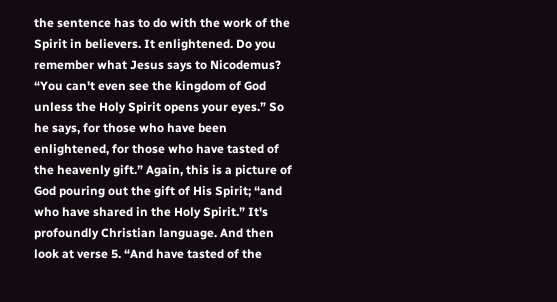the sentence has to do with the work of the Spirit in believers. It enlightened. Do you remember what Jesus says to Nicodemus? “You can't even see the kingdom of God unless the Holy Spirit opens your eyes.” So he says, for those who have been enlightened, for those who have tasted of the heavenly gift.” Again, this is a picture of God pouring out the gift of His Spirit; “and who have shared in the Holy Spirit.” It's profoundly Christian language. And then look at verse 5. “And have tasted of the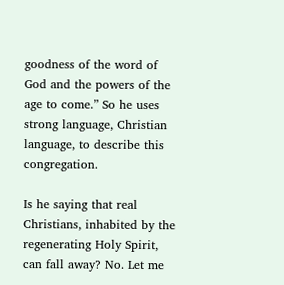goodness of the word of God and the powers of the age to come.” So he uses strong language, Christian language, to describe this congregation.

Is he saying that real Christians, inhabited by the regenerating Holy Spirit, can fall away? No. Let me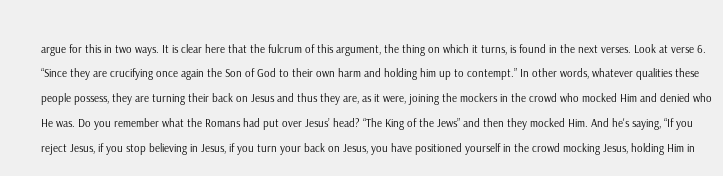argue for this in two ways. It is clear here that the fulcrum of this argument, the thing on which it turns, is found in the next verses. Look at verse 6. “Since they are crucifying once again the Son of God to their own harm and holding him up to contempt.” In other words, whatever qualities these people possess, they are turning their back on Jesus and thus they are, as it were, joining the mockers in the crowd who mocked Him and denied who He was. Do you remember what the Romans had put over Jesus’ head? “The King of the Jews” and then they mocked Him. And he's saying, “If you reject Jesus, if you stop believing in Jesus, if you turn your back on Jesus, you have positioned yourself in the crowd mocking Jesus, holding Him in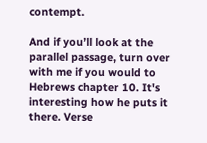contempt.

And if you’ll look at the parallel passage, turn over with me if you would to Hebrews chapter 10. It's interesting how he puts it there. Verse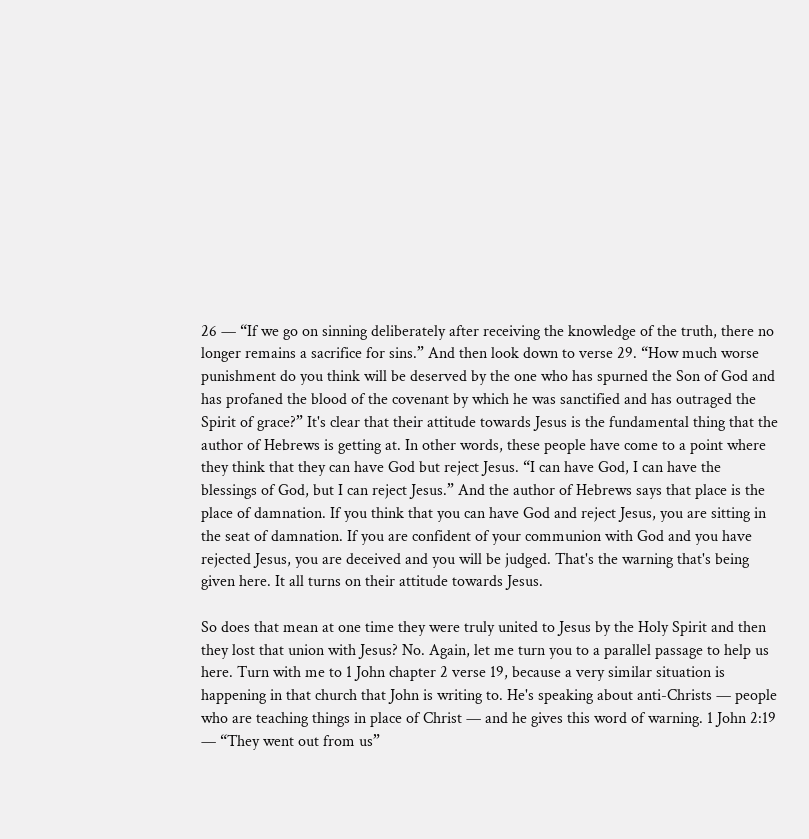26 — “If we go on sinning deliberately after receiving the knowledge of the truth, there no longer remains a sacrifice for sins.” And then look down to verse 29. “How much worse punishment do you think will be deserved by the one who has spurned the Son of God and has profaned the blood of the covenant by which he was sanctified and has outraged the Spirit of grace?” It's clear that their attitude towards Jesus is the fundamental thing that the author of Hebrews is getting at. In other words, these people have come to a point where they think that they can have God but reject Jesus. “I can have God, I can have the blessings of God, but I can reject Jesus.” And the author of Hebrews says that place is the place of damnation. If you think that you can have God and reject Jesus, you are sitting in the seat of damnation. If you are confident of your communion with God and you have rejected Jesus, you are deceived and you will be judged. That's the warning that's being given here. It all turns on their attitude towards Jesus.

So does that mean at one time they were truly united to Jesus by the Holy Spirit and then they lost that union with Jesus? No. Again, let me turn you to a parallel passage to help us here. Turn with me to 1 John chapter 2 verse 19, because a very similar situation is happening in that church that John is writing to. He's speaking about anti-Christs — people who are teaching things in place of Christ — and he gives this word of warning. 1 John 2:19 — “They went out from us”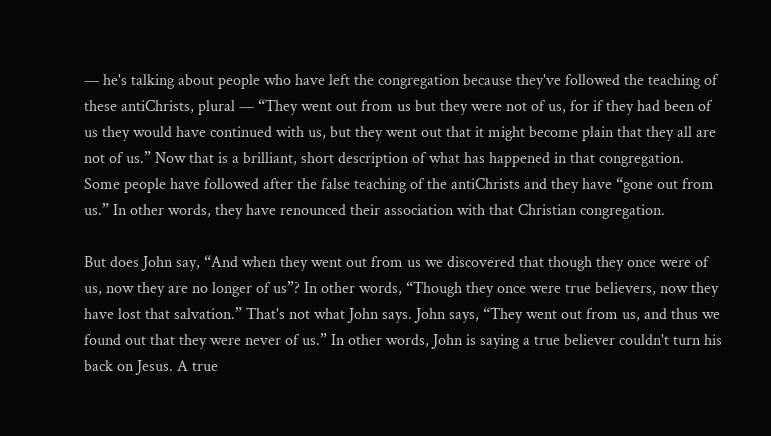— he's talking about people who have left the congregation because they've followed the teaching of these antiChrists, plural — “They went out from us but they were not of us, for if they had been of us they would have continued with us, but they went out that it might become plain that they all are not of us.” Now that is a brilliant, short description of what has happened in that congregation. Some people have followed after the false teaching of the antiChrists and they have “gone out from us.” In other words, they have renounced their association with that Christian congregation.

But does John say, “And when they went out from us we discovered that though they once were of us, now they are no longer of us”? In other words, “Though they once were true believers, now they have lost that salvation.” That's not what John says. John says, “They went out from us, and thus we found out that they were never of us.” In other words, John is saying a true believer couldn't turn his back on Jesus. A true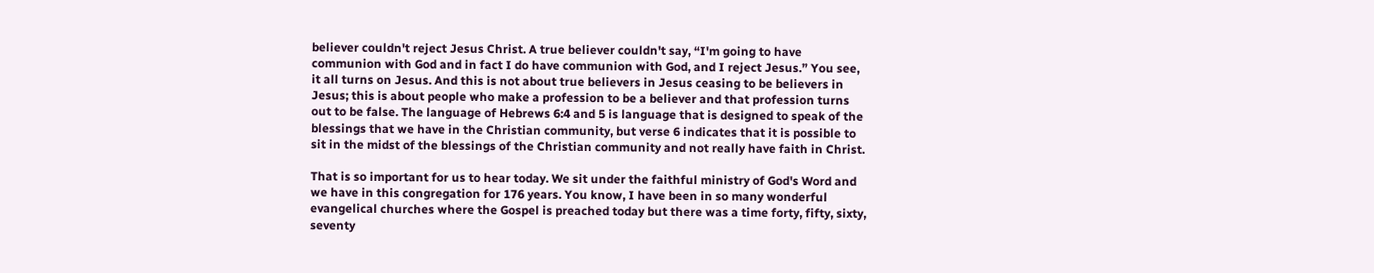believer couldn't reject Jesus Christ. A true believer couldn't say, “I'm going to have communion with God and in fact I do have communion with God, and I reject Jesus.” You see, it all turns on Jesus. And this is not about true believers in Jesus ceasing to be believers in Jesus; this is about people who make a profession to be a believer and that profession turns out to be false. The language of Hebrews 6:4 and 5 is language that is designed to speak of the blessings that we have in the Christian community, but verse 6 indicates that it is possible to sit in the midst of the blessings of the Christian community and not really have faith in Christ.

That is so important for us to hear today. We sit under the faithful ministry of God's Word and we have in this congregation for 176 years. You know, I have been in so many wonderful evangelical churches where the Gospel is preached today but there was a time forty, fifty, sixty, seventy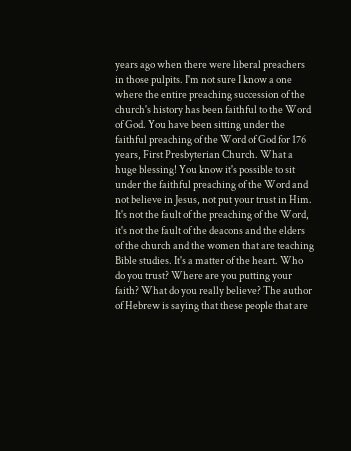years ago when there were liberal preachers in those pulpits. I'm not sure I know a one where the entire preaching succession of the church's history has been faithful to the Word of God. You have been sitting under the faithful preaching of the Word of God for 176 years, First Presbyterian Church. What a huge blessing! You know it's possible to sit under the faithful preaching of the Word and not believe in Jesus, not put your trust in Him. It's not the fault of the preaching of the Word, it's not the fault of the deacons and the elders of the church and the women that are teaching Bible studies. It's a matter of the heart. Who do you trust? Where are you putting your faith? What do you really believe? The author of Hebrew is saying that these people that are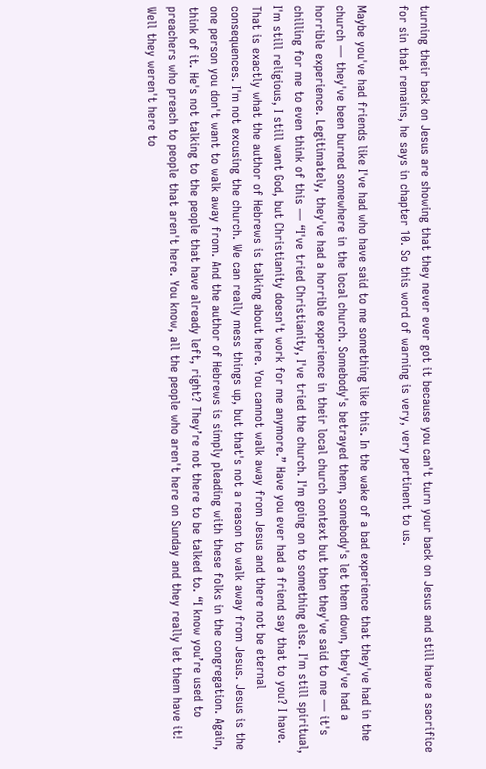turning their back on Jesus are showing that they never ever got it because you can't turn your back on Jesus and still have a sacrifice for sin that remains, he says in chapter 10. So this word of warning is very, very pertinent to us.

Maybe you've had friends like I've had who have said to me something like this. In the wake of a bad experience that they've had in the church — they've been burned somewhere in the local church. Somebody's betrayed them, somebody's let them down, they've had a horrible experience. Legitimately, they've had a horrible experience in their local church context but then they've said to me — it's chilling for me to even think of this — “I've tried Christianity, I've tried the church. I'm going on to something else. I'm still spiritual, I'm still religious, I still want God, but Christianity doesn't work for me anymore.” Have you ever had a friend say that to you? I have. That is exactly what the author of Hebrews is talking about here. You cannot walk away from Jesus and there not be eternal consequences. I'm not excusing the church. We can really mess things up, but that's not a reason to walk away from Jesus. Jesus is the one person you don't want to walk away from. And the author of Hebrews is simply pleading with these folks in the congregation. Again, think of it. He's not talking to the people that have already left, right? They’re not there to be talked to. “I know you’re used to preachers who preach to people that aren't here. You know, all the people who aren't here on Sunday and they really let them have it! Well they weren't here to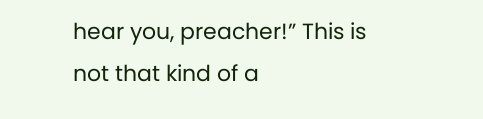hear you, preacher!” This is not that kind of a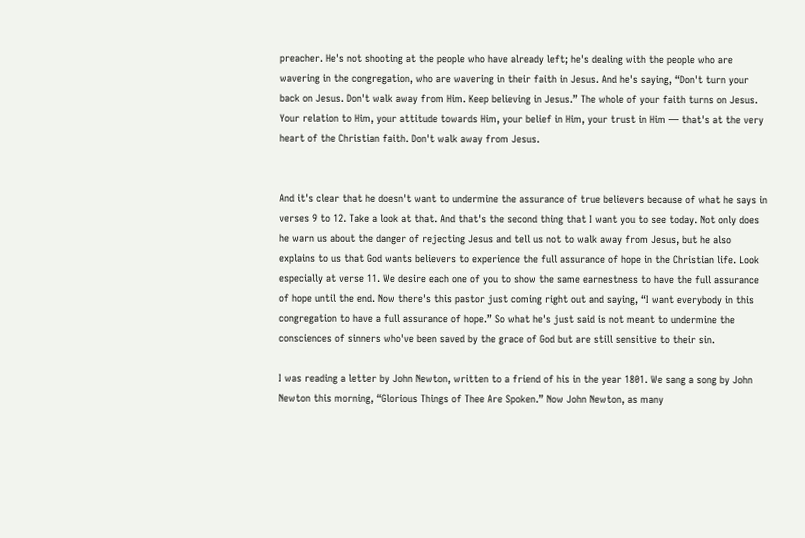preacher. He's not shooting at the people who have already left; he's dealing with the people who are wavering in the congregation, who are wavering in their faith in Jesus. And he's saying, “Don't turn your back on Jesus. Don't walk away from Him. Keep believing in Jesus.” The whole of your faith turns on Jesus. Your relation to Him, your attitude towards Him, your belief in Him, your trust in Him — that's at the very heart of the Christian faith. Don't walk away from Jesus.


And it's clear that he doesn't want to undermine the assurance of true believers because of what he says in verses 9 to 12. Take a look at that. And that's the second thing that I want you to see today. Not only does he warn us about the danger of rejecting Jesus and tell us not to walk away from Jesus, but he also explains to us that God wants believers to experience the full assurance of hope in the Christian life. Look especially at verse 11. We desire each one of you to show the same earnestness to have the full assurance of hope until the end. Now there's this pastor just coming right out and saying, “I want everybody in this congregation to have a full assurance of hope.” So what he's just said is not meant to undermine the consciences of sinners who've been saved by the grace of God but are still sensitive to their sin.

I was reading a letter by John Newton, written to a friend of his in the year 1801. We sang a song by John Newton this morning, “Glorious Things of Thee Are Spoken.” Now John Newton, as many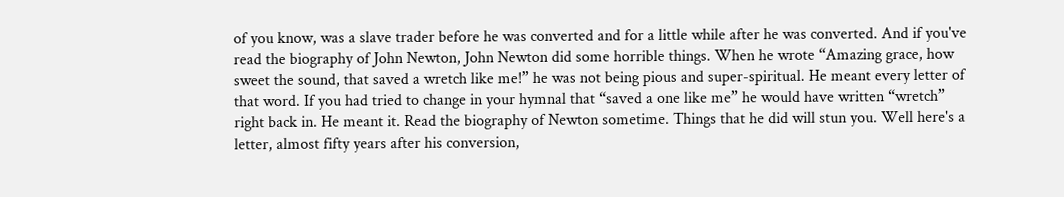of you know, was a slave trader before he was converted and for a little while after he was converted. And if you've read the biography of John Newton, John Newton did some horrible things. When he wrote “Amazing grace, how sweet the sound, that saved a wretch like me!” he was not being pious and super-spiritual. He meant every letter of that word. If you had tried to change in your hymnal that “saved a one like me” he would have written “wretch” right back in. He meant it. Read the biography of Newton sometime. Things that he did will stun you. Well here's a letter, almost fifty years after his conversion,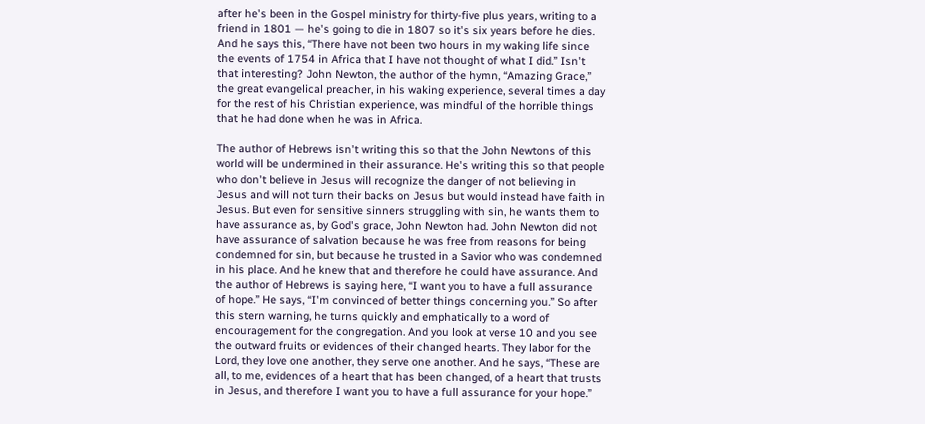after he's been in the Gospel ministry for thirty-five plus years, writing to a friend in 1801 — he's going to die in 1807 so it's six years before he dies. And he says this, “There have not been two hours in my waking life since the events of 1754 in Africa that I have not thought of what I did.” Isn't that interesting? John Newton, the author of the hymn, “Amazing Grace,” the great evangelical preacher, in his waking experience, several times a day for the rest of his Christian experience, was mindful of the horrible things that he had done when he was in Africa.

The author of Hebrews isn't writing this so that the John Newtons of this world will be undermined in their assurance. He's writing this so that people who don't believe in Jesus will recognize the danger of not believing in Jesus and will not turn their backs on Jesus but would instead have faith in Jesus. But even for sensitive sinners struggling with sin, he wants them to have assurance as, by God's grace, John Newton had. John Newton did not have assurance of salvation because he was free from reasons for being condemned for sin, but because he trusted in a Savior who was condemned in his place. And he knew that and therefore he could have assurance. And the author of Hebrews is saying here, “I want you to have a full assurance of hope.” He says, “I'm convinced of better things concerning you.” So after this stern warning, he turns quickly and emphatically to a word of encouragement for the congregation. And you look at verse 10 and you see the outward fruits or evidences of their changed hearts. They labor for the Lord, they love one another, they serve one another. And he says, “These are all, to me, evidences of a heart that has been changed, of a heart that trusts in Jesus, and therefore I want you to have a full assurance for your hope.”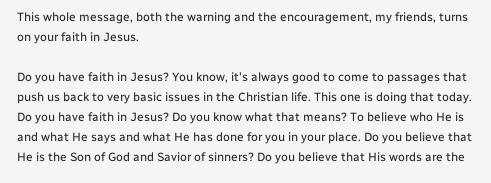This whole message, both the warning and the encouragement, my friends, turns on your faith in Jesus.

Do you have faith in Jesus? You know, it's always good to come to passages that push us back to very basic issues in the Christian life. This one is doing that today. Do you have faith in Jesus? Do you know what that means? To believe who He is and what He says and what He has done for you in your place. Do you believe that He is the Son of God and Savior of sinners? Do you believe that His words are the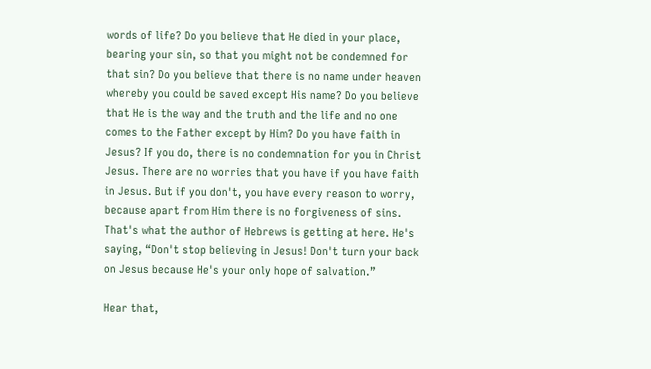words of life? Do you believe that He died in your place, bearing your sin, so that you might not be condemned for that sin? Do you believe that there is no name under heaven whereby you could be saved except His name? Do you believe that He is the way and the truth and the life and no one comes to the Father except by Him? Do you have faith in Jesus? If you do, there is no condemnation for you in Christ Jesus. There are no worries that you have if you have faith in Jesus. But if you don't, you have every reason to worry, because apart from Him there is no forgiveness of sins. That's what the author of Hebrews is getting at here. He's saying, “Don't stop believing in Jesus! Don't turn your back on Jesus because He's your only hope of salvation.”

Hear that,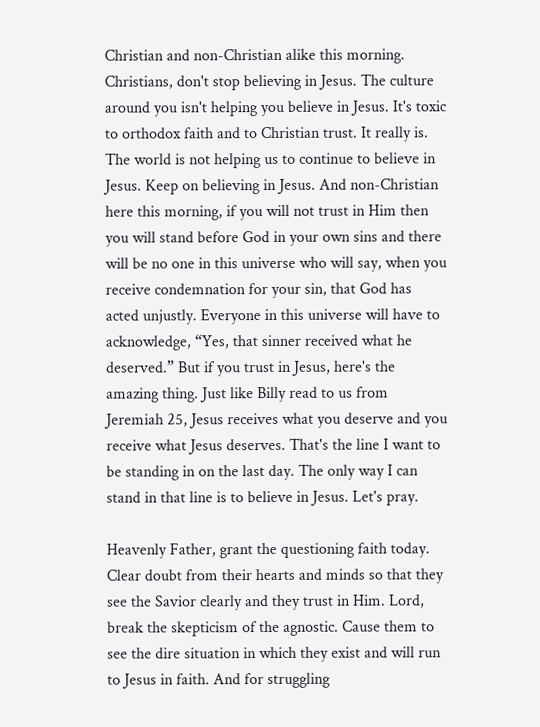Christian and non-Christian alike this morning. Christians, don't stop believing in Jesus. The culture around you isn't helping you believe in Jesus. It's toxic to orthodox faith and to Christian trust. It really is. The world is not helping us to continue to believe in Jesus. Keep on believing in Jesus. And non-Christian here this morning, if you will not trust in Him then you will stand before God in your own sins and there will be no one in this universe who will say, when you receive condemnation for your sin, that God has acted unjustly. Everyone in this universe will have to acknowledge, “Yes, that sinner received what he deserved.” But if you trust in Jesus, here's the amazing thing. Just like Billy read to us from Jeremiah 25, Jesus receives what you deserve and you receive what Jesus deserves. That's the line I want to be standing in on the last day. The only way I can stand in that line is to believe in Jesus. Let's pray.

Heavenly Father, grant the questioning faith today. Clear doubt from their hearts and minds so that they see the Savior clearly and they trust in Him. Lord, break the skepticism of the agnostic. Cause them to see the dire situation in which they exist and will run to Jesus in faith. And for struggling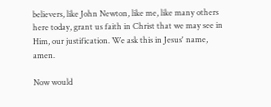believers, like John Newton, like me, like many others here today, grant us faith in Christ that we may see in Him, our justification. We ask this in Jesus' name, amen.

Now would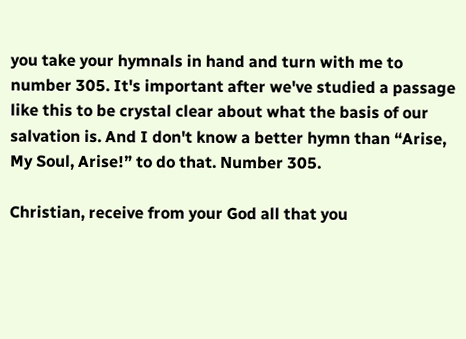you take your hymnals in hand and turn with me to number 305. It's important after we've studied a passage like this to be crystal clear about what the basis of our salvation is. And I don't know a better hymn than “Arise, My Soul, Arise!” to do that. Number 305.

Christian, receive from your God all that you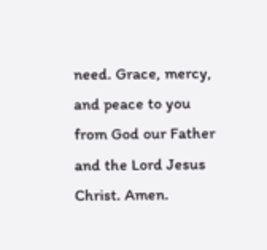need. Grace, mercy, and peace to you from God our Father and the Lord Jesus Christ. Amen.